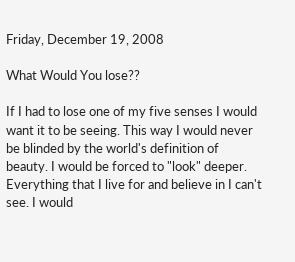Friday, December 19, 2008

What Would You lose??

If I had to lose one of my five senses I would want it to be seeing. This way I would never be blinded by the world's definition of beauty. I would be forced to "look" deeper. Everything that I live for and believe in I can't see. I would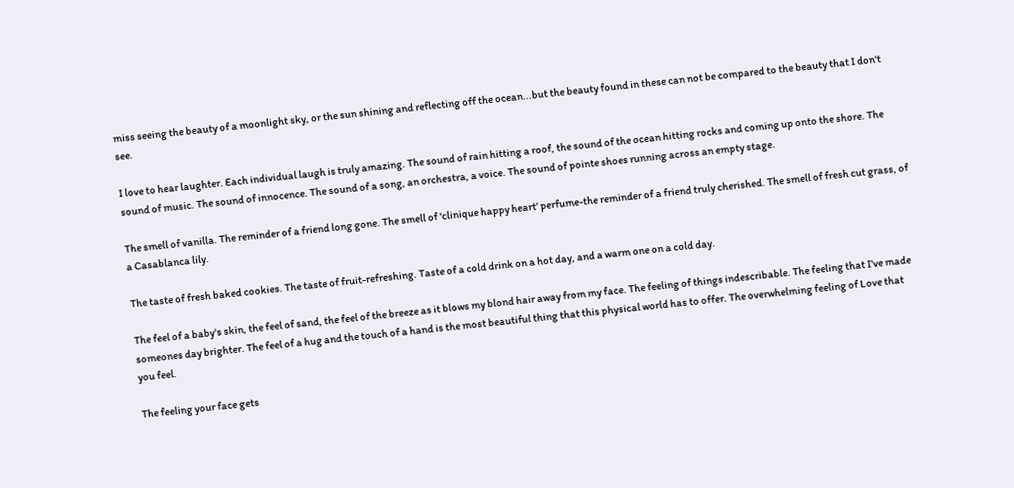miss seeing the beauty of a moonlight sky, or the sun shining and reflecting off the ocean...but the beauty found in these can not be compared to the beauty that I don't see.

I love to hear laughter. Each individual laugh is truly amazing. The sound of rain hitting a roof, the sound of the ocean hitting rocks and coming up onto the shore. The sound of music. The sound of innocence. The sound of a song, an orchestra, a voice. The sound of pointe shoes running across an empty stage.

The smell of vanilla. The reminder of a friend long gone. The smell of 'clinique happy heart' perfume-the reminder of a friend truly cherished. The smell of fresh cut grass, of a Casablanca lily.

The taste of fresh baked cookies. The taste of fruit-refreshing. Taste of a cold drink on a hot day, and a warm one on a cold day.

The feel of a baby's skin, the feel of sand, the feel of the breeze as it blows my blond hair away from my face. The feeling of things indescribable. The feeling that I've made someones day brighter. The feel of a hug and the touch of a hand is the most beautiful thing that this physical world has to offer. The overwhelming feeling of Love that you feel.

The feeling your face gets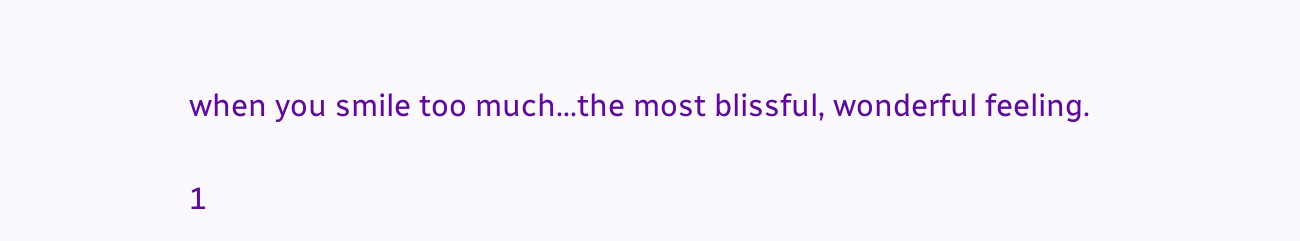when you smile too much...the most blissful, wonderful feeling.

1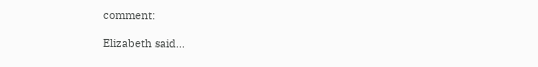comment:

Elizabeth said...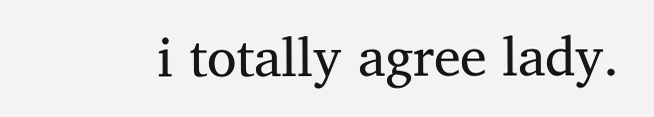i totally agree lady.